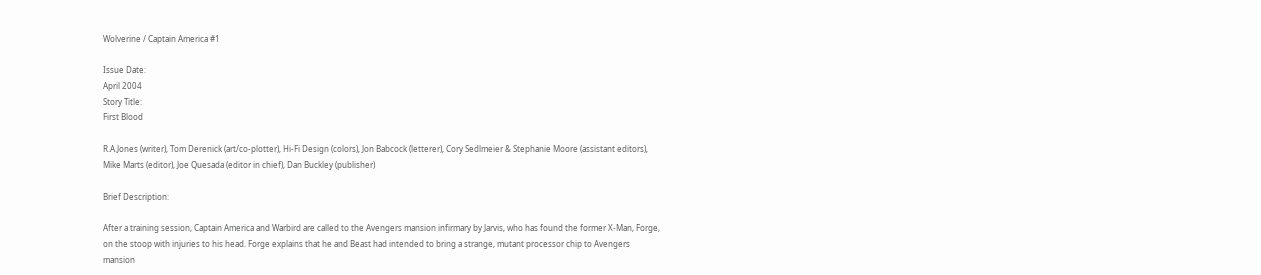Wolverine / Captain America #1

Issue Date:
April 2004
Story Title:
First Blood

R.A.Jones (writer), Tom Derenick (art/co-plotter), Hi-Fi Design (colors), Jon Babcock (letterer), Cory Sedlmeier & Stephanie Moore (assistant editors), Mike Marts (editor), Joe Quesada (editor in chief), Dan Buckley (publisher)

Brief Description:

After a training session, Captain America and Warbird are called to the Avengers mansion infirmary by Jarvis, who has found the former X-Man, Forge, on the stoop with injuries to his head. Forge explains that he and Beast had intended to bring a strange, mutant processor chip to Avengers mansion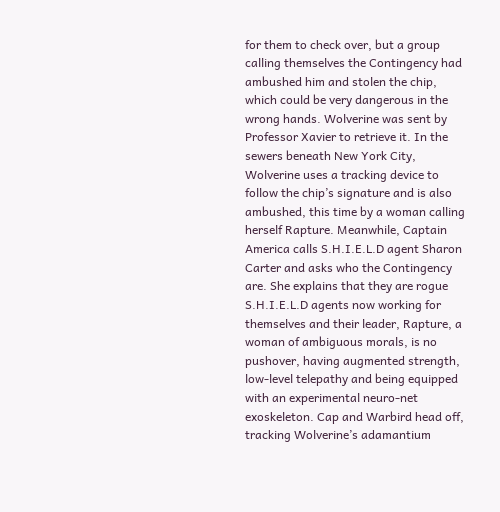for them to check over, but a group calling themselves the Contingency had ambushed him and stolen the chip, which could be very dangerous in the wrong hands. Wolverine was sent by Professor Xavier to retrieve it. In the sewers beneath New York City, Wolverine uses a tracking device to follow the chip’s signature and is also ambushed, this time by a woman calling herself Rapture. Meanwhile, Captain America calls S.H.I.E.L.D agent Sharon Carter and asks who the Contingency are. She explains that they are rogue S.H.I.E.L.D agents now working for themselves and their leader, Rapture, a woman of ambiguous morals, is no pushover, having augmented strength, low-level telepathy and being equipped with an experimental neuro-net exoskeleton. Cap and Warbird head off, tracking Wolverine’s adamantium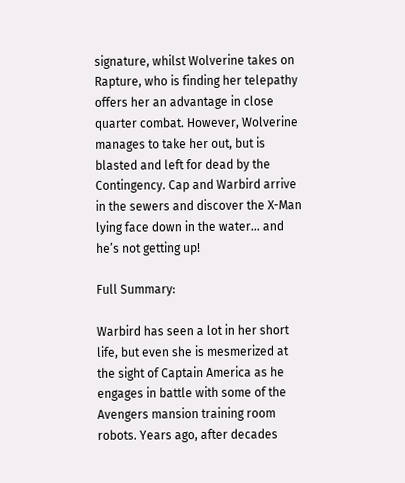signature, whilst Wolverine takes on Rapture, who is finding her telepathy offers her an advantage in close quarter combat. However, Wolverine manages to take her out, but is blasted and left for dead by the Contingency. Cap and Warbird arrive in the sewers and discover the X-Man lying face down in the water… and he’s not getting up!

Full Summary:

Warbird has seen a lot in her short life, but even she is mesmerized at the sight of Captain America as he engages in battle with some of the Avengers mansion training room robots. Years ago, after decades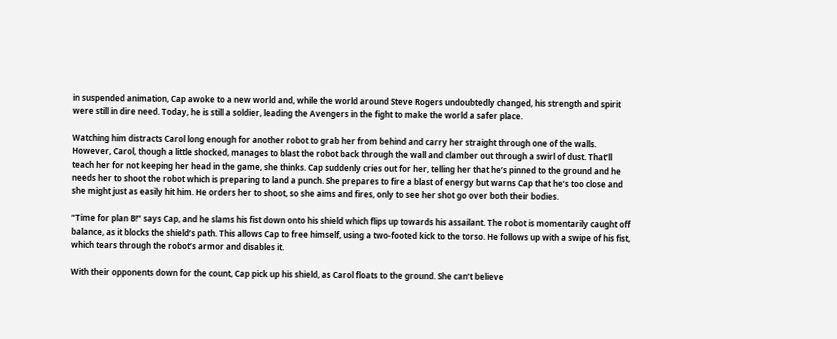in suspended animation, Cap awoke to a new world and, while the world around Steve Rogers undoubtedly changed, his strength and spirit were still in dire need. Today, he is still a soldier, leading the Avengers in the fight to make the world a safer place.

Watching him distracts Carol long enough for another robot to grab her from behind and carry her straight through one of the walls. However, Carol, though a little shocked, manages to blast the robot back through the wall and clamber out through a swirl of dust. That’ll teach her for not keeping her head in the game, she thinks. Cap suddenly cries out for her, telling her that he’s pinned to the ground and he needs her to shoot the robot which is preparing to land a punch. She prepares to fire a blast of energy but warns Cap that he’s too close and she might just as easily hit him. He orders her to shoot, so she aims and fires, only to see her shot go over both their bodies.

“Time for plan B!” says Cap, and he slams his fist down onto his shield which flips up towards his assailant. The robot is momentarily caught off balance, as it blocks the shield’s path. This allows Cap to free himself, using a two-footed kick to the torso. He follows up with a swipe of his fist, which tears through the robot’s armor and disables it.

With their opponents down for the count, Cap pick up his shield, as Carol floats to the ground. She can’t believe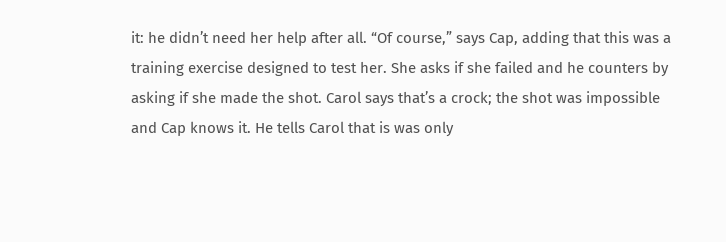it: he didn’t need her help after all. “Of course,” says Cap, adding that this was a training exercise designed to test her. She asks if she failed and he counters by asking if she made the shot. Carol says that’s a crock; the shot was impossible and Cap knows it. He tells Carol that is was only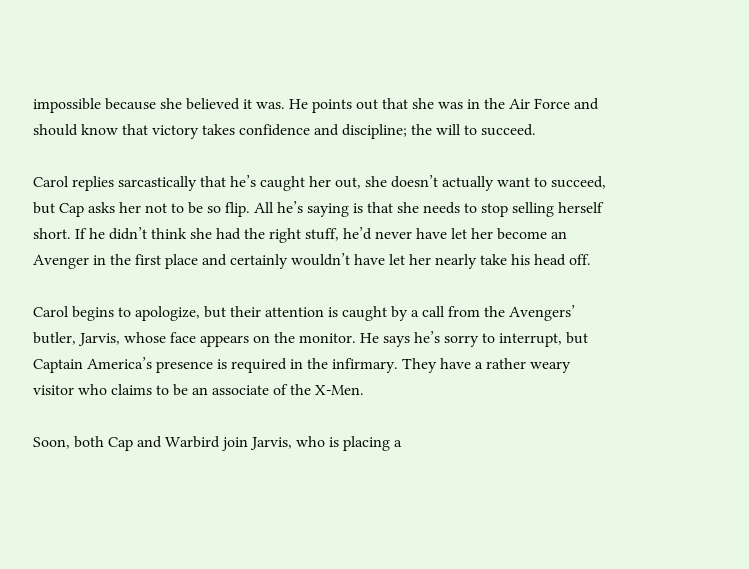impossible because she believed it was. He points out that she was in the Air Force and should know that victory takes confidence and discipline; the will to succeed.

Carol replies sarcastically that he’s caught her out, she doesn’t actually want to succeed, but Cap asks her not to be so flip. All he’s saying is that she needs to stop selling herself short. If he didn’t think she had the right stuff, he’d never have let her become an Avenger in the first place and certainly wouldn’t have let her nearly take his head off.

Carol begins to apologize, but their attention is caught by a call from the Avengers’ butler, Jarvis, whose face appears on the monitor. He says he’s sorry to interrupt, but Captain America’s presence is required in the infirmary. They have a rather weary visitor who claims to be an associate of the X-Men.

Soon, both Cap and Warbird join Jarvis, who is placing a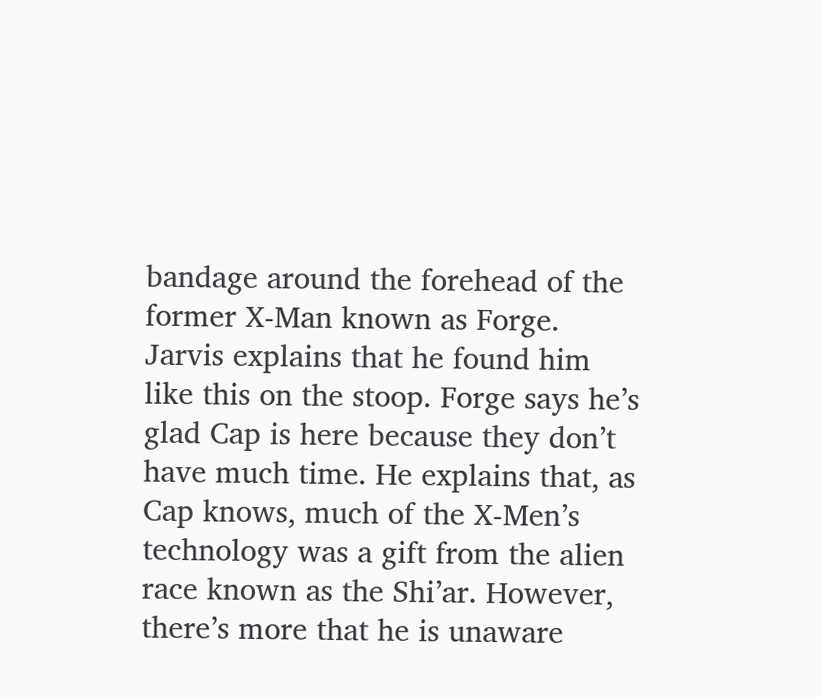bandage around the forehead of the former X-Man known as Forge. Jarvis explains that he found him like this on the stoop. Forge says he’s glad Cap is here because they don’t have much time. He explains that, as Cap knows, much of the X-Men’s technology was a gift from the alien race known as the Shi’ar. However, there’s more that he is unaware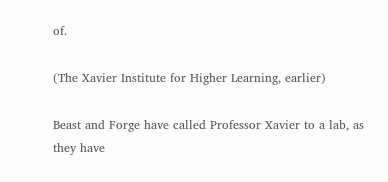of.

(The Xavier Institute for Higher Learning, earlier)

Beast and Forge have called Professor Xavier to a lab, as they have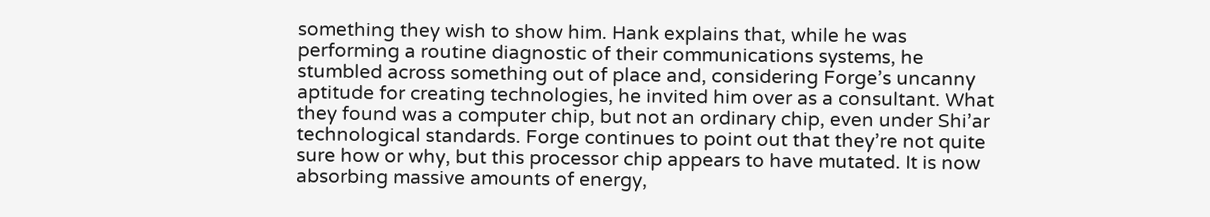something they wish to show him. Hank explains that, while he was performing a routine diagnostic of their communications systems, he stumbled across something out of place and, considering Forge’s uncanny aptitude for creating technologies, he invited him over as a consultant. What they found was a computer chip, but not an ordinary chip, even under Shi’ar technological standards. Forge continues to point out that they’re not quite sure how or why, but this processor chip appears to have mutated. It is now absorbing massive amounts of energy,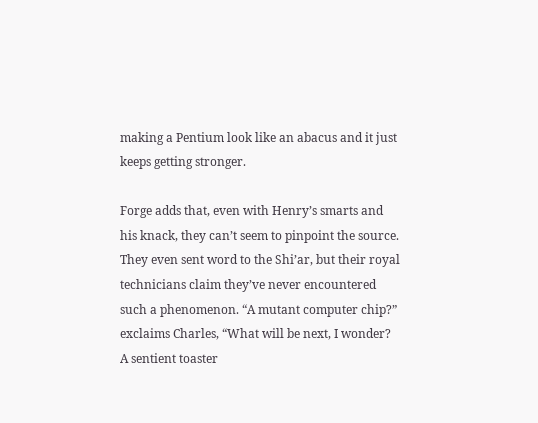making a Pentium look like an abacus and it just keeps getting stronger.

Forge adds that, even with Henry’s smarts and his knack, they can’t seem to pinpoint the source. They even sent word to the Shi’ar, but their royal technicians claim they’ve never encountered such a phenomenon. “A mutant computer chip?” exclaims Charles, “What will be next, I wonder? A sentient toaster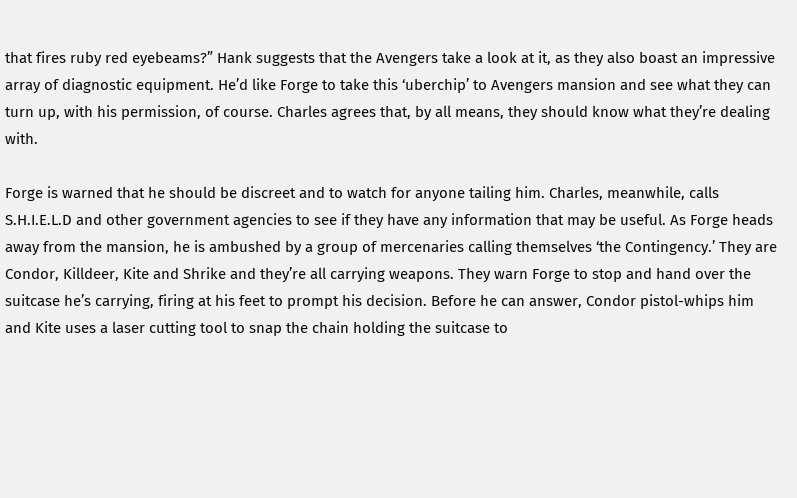that fires ruby red eyebeams?” Hank suggests that the Avengers take a look at it, as they also boast an impressive array of diagnostic equipment. He’d like Forge to take this ‘uberchip’ to Avengers mansion and see what they can turn up, with his permission, of course. Charles agrees that, by all means, they should know what they’re dealing with.

Forge is warned that he should be discreet and to watch for anyone tailing him. Charles, meanwhile, calls S.H.I.E.L.D and other government agencies to see if they have any information that may be useful. As Forge heads away from the mansion, he is ambushed by a group of mercenaries calling themselves ‘the Contingency.’ They are Condor, Killdeer, Kite and Shrike and they’re all carrying weapons. They warn Forge to stop and hand over the suitcase he’s carrying, firing at his feet to prompt his decision. Before he can answer, Condor pistol-whips him and Kite uses a laser cutting tool to snap the chain holding the suitcase to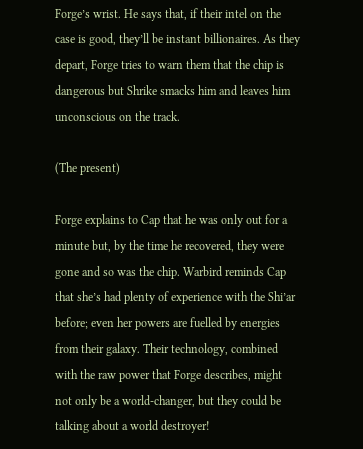Forge’s wrist. He says that, if their intel on the case is good, they’ll be instant billionaires. As they depart, Forge tries to warn them that the chip is dangerous but Shrike smacks him and leaves him unconscious on the track.

(The present)

Forge explains to Cap that he was only out for a minute but, by the time he recovered, they were gone and so was the chip. Warbird reminds Cap that she’s had plenty of experience with the Shi’ar before; even her powers are fuelled by energies from their galaxy. Their technology, combined with the raw power that Forge describes, might not only be a world-changer, but they could be talking about a world destroyer!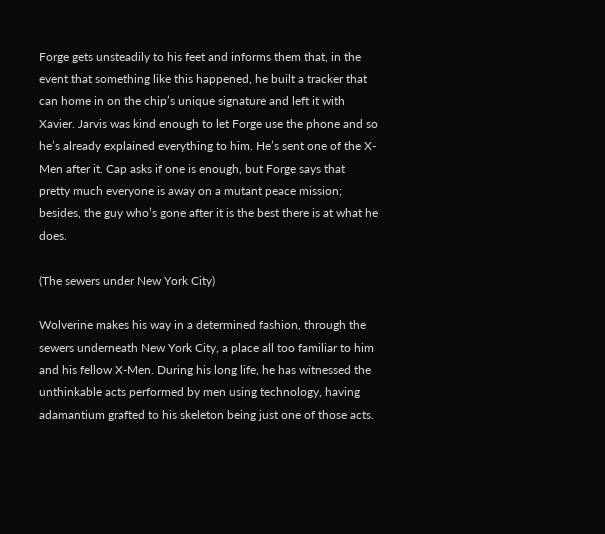Forge gets unsteadily to his feet and informs them that, in the event that something like this happened, he built a tracker that can home in on the chip’s unique signature and left it with Xavier. Jarvis was kind enough to let Forge use the phone and so he’s already explained everything to him. He’s sent one of the X-Men after it. Cap asks if one is enough, but Forge says that pretty much everyone is away on a mutant peace mission; besides, the guy who’s gone after it is the best there is at what he does.

(The sewers under New York City)

Wolverine makes his way in a determined fashion, through the sewers underneath New York City, a place all too familiar to him and his fellow X-Men. During his long life, he has witnessed the unthinkable acts performed by men using technology, having adamantium grafted to his skeleton being just one of those acts.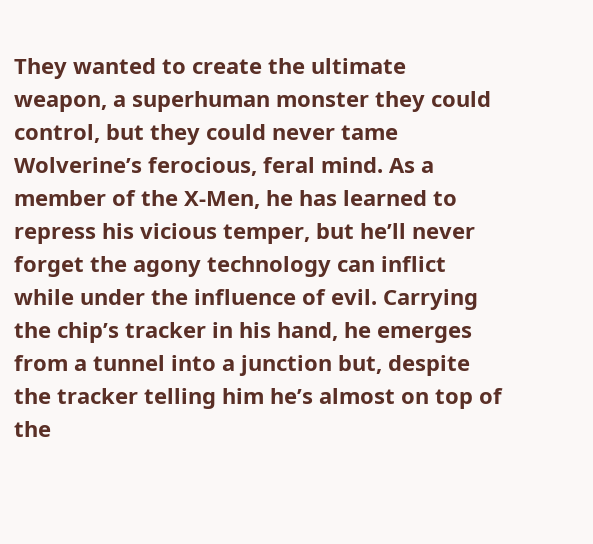They wanted to create the ultimate weapon, a superhuman monster they could control, but they could never tame Wolverine’s ferocious, feral mind. As a member of the X-Men, he has learned to repress his vicious temper, but he’ll never forget the agony technology can inflict while under the influence of evil. Carrying the chip’s tracker in his hand, he emerges from a tunnel into a junction but, despite the tracker telling him he’s almost on top of the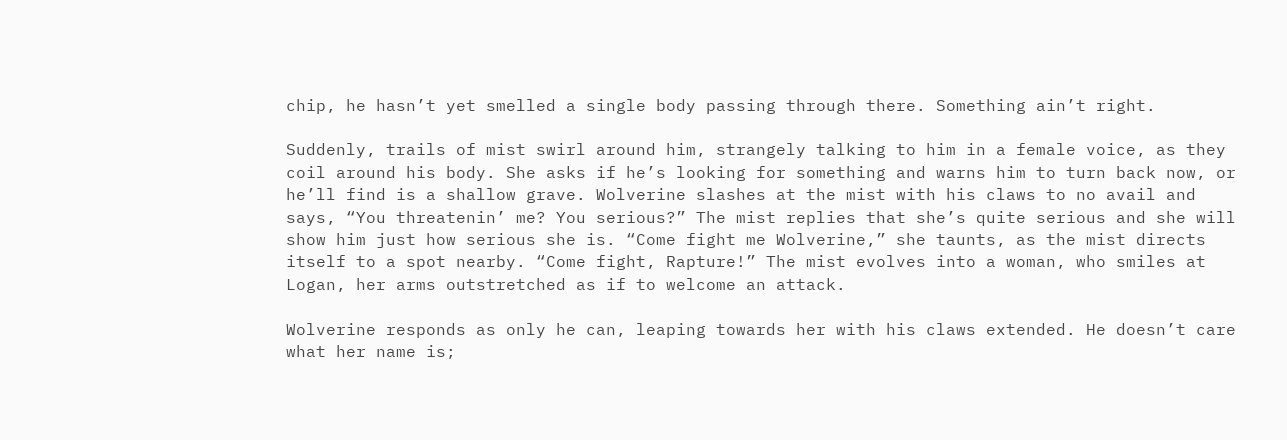chip, he hasn’t yet smelled a single body passing through there. Something ain’t right.

Suddenly, trails of mist swirl around him, strangely talking to him in a female voice, as they coil around his body. She asks if he’s looking for something and warns him to turn back now, or he’ll find is a shallow grave. Wolverine slashes at the mist with his claws to no avail and says, “You threatenin’ me? You serious?” The mist replies that she’s quite serious and she will show him just how serious she is. “Come fight me Wolverine,” she taunts, as the mist directs itself to a spot nearby. “Come fight, Rapture!” The mist evolves into a woman, who smiles at Logan, her arms outstretched as if to welcome an attack.

Wolverine responds as only he can, leaping towards her with his claws extended. He doesn’t care what her name is;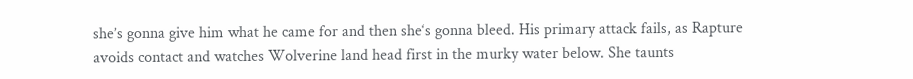she’s gonna give him what he came for and then she‘s gonna bleed. His primary attack fails, as Rapture avoids contact and watches Wolverine land head first in the murky water below. She taunts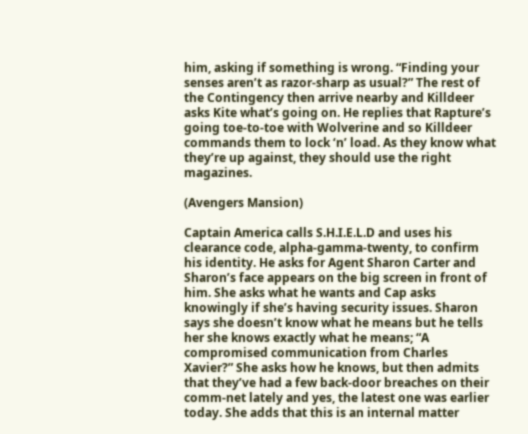him, asking if something is wrong. “Finding your senses aren’t as razor-sharp as usual?” The rest of the Contingency then arrive nearby and Killdeer asks Kite what’s going on. He replies that Rapture’s going toe-to-toe with Wolverine and so Killdeer commands them to lock ‘n’ load. As they know what they’re up against, they should use the right magazines.

(Avengers Mansion)

Captain America calls S.H.I.E.L.D and uses his clearance code, alpha-gamma-twenty, to confirm his identity. He asks for Agent Sharon Carter and Sharon’s face appears on the big screen in front of him. She asks what he wants and Cap asks knowingly if she’s having security issues. Sharon says she doesn’t know what he means but he tells her she knows exactly what he means; “A compromised communication from Charles Xavier?” She asks how he knows, but then admits that they’ve had a few back-door breaches on their comm-net lately and yes, the latest one was earlier today. She adds that this is an internal matter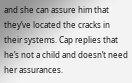and she can assure him that they’ve located the cracks in their systems. Cap replies that he’s not a child and doesn’t need her assurances.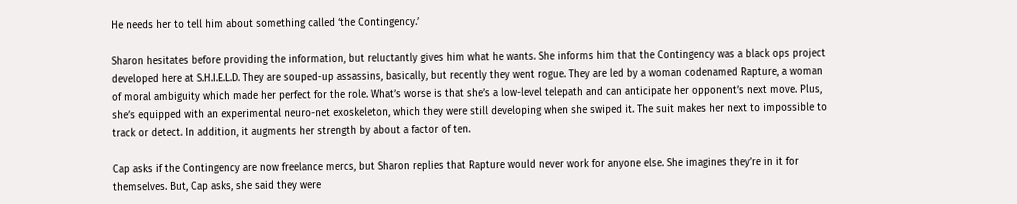He needs her to tell him about something called ‘the Contingency.’

Sharon hesitates before providing the information, but reluctantly gives him what he wants. She informs him that the Contingency was a black ops project developed here at S.H.I.E.L.D. They are souped-up assassins, basically, but recently they went rogue. They are led by a woman codenamed Rapture, a woman of moral ambiguity which made her perfect for the role. What’s worse is that she’s a low-level telepath and can anticipate her opponent’s next move. Plus, she’s equipped with an experimental neuro-net exoskeleton, which they were still developing when she swiped it. The suit makes her next to impossible to track or detect. In addition, it augments her strength by about a factor of ten.

Cap asks if the Contingency are now freelance mercs, but Sharon replies that Rapture would never work for anyone else. She imagines they’re in it for themselves. But, Cap asks, she said they were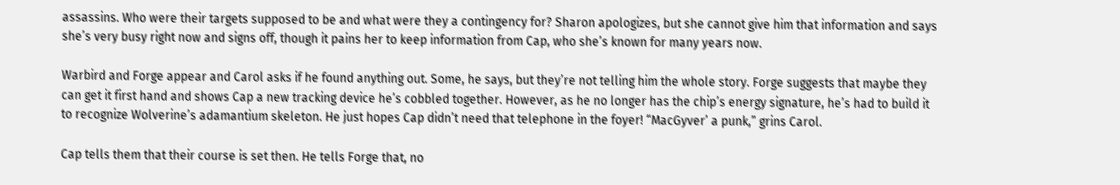assassins. Who were their targets supposed to be and what were they a contingency for? Sharon apologizes, but she cannot give him that information and says she’s very busy right now and signs off, though it pains her to keep information from Cap, who she’s known for many years now.

Warbird and Forge appear and Carol asks if he found anything out. Some, he says, but they’re not telling him the whole story. Forge suggests that maybe they can get it first hand and shows Cap a new tracking device he’s cobbled together. However, as he no longer has the chip’s energy signature, he’s had to build it to recognize Wolverine’s adamantium skeleton. He just hopes Cap didn’t need that telephone in the foyer! “MacGyver’ a punk,” grins Carol.

Cap tells them that their course is set then. He tells Forge that, no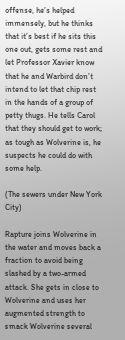offense, he’s helped immensely, but he thinks that it’s best if he sits this one out, gets some rest and let Professor Xavier know that he and Warbird don’t intend to let that chip rest in the hands of a group of petty thugs. He tells Carol that they should get to work; as tough as Wolverine is, he suspects he could do with some help.

(The sewers under New York City)

Rapture joins Wolverine in the water and moves back a fraction to avoid being slashed by a two-armed attack. She gets in close to Wolverine and uses her augmented strength to smack Wolverine several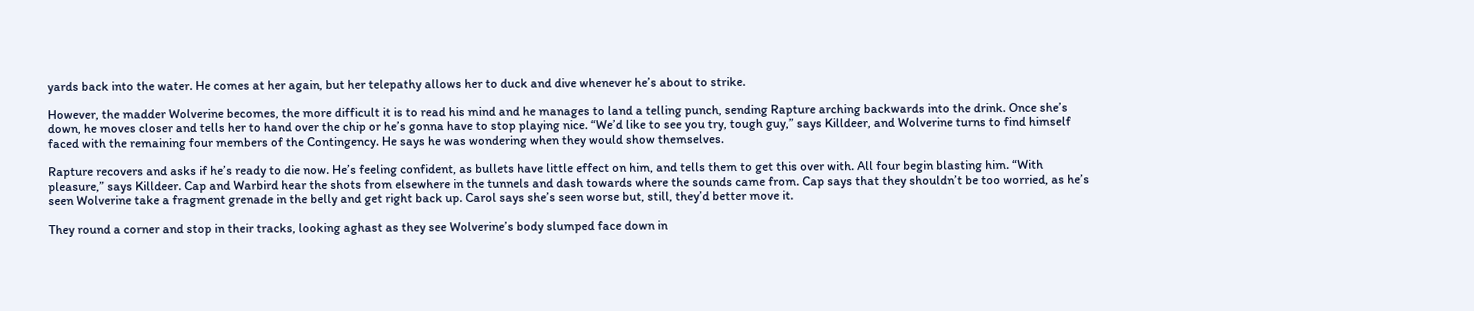yards back into the water. He comes at her again, but her telepathy allows her to duck and dive whenever he’s about to strike.

However, the madder Wolverine becomes, the more difficult it is to read his mind and he manages to land a telling punch, sending Rapture arching backwards into the drink. Once she’s down, he moves closer and tells her to hand over the chip or he’s gonna have to stop playing nice. “We’d like to see you try, tough guy,” says Killdeer, and Wolverine turns to find himself faced with the remaining four members of the Contingency. He says he was wondering when they would show themselves.

Rapture recovers and asks if he’s ready to die now. He’s feeling confident, as bullets have little effect on him, and tells them to get this over with. All four begin blasting him. “With pleasure,” says Killdeer. Cap and Warbird hear the shots from elsewhere in the tunnels and dash towards where the sounds came from. Cap says that they shouldn’t be too worried, as he’s seen Wolverine take a fragment grenade in the belly and get right back up. Carol says she’s seen worse but, still, they’d better move it.

They round a corner and stop in their tracks, looking aghast as they see Wolverine’s body slumped face down in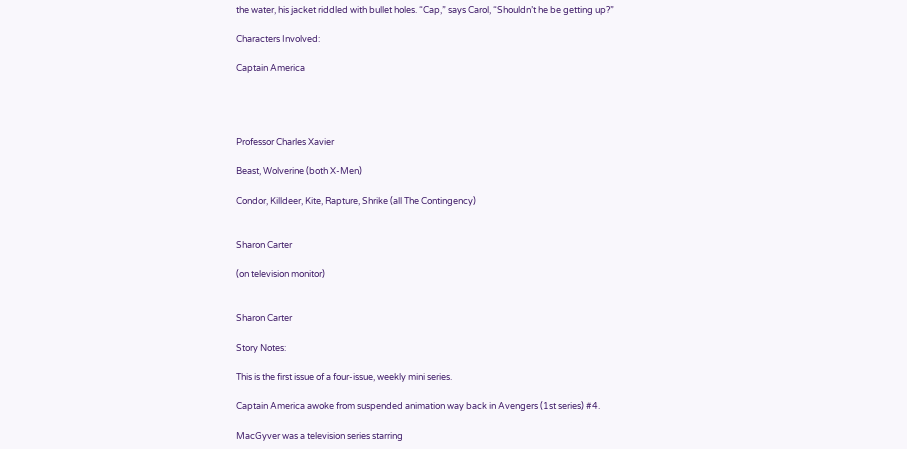the water, his jacket riddled with bullet holes. “Cap,” says Carol, “Shouldn’t he be getting up?”

Characters Involved:

Captain America




Professor Charles Xavier

Beast, Wolverine (both X-Men)

Condor, Killdeer, Kite, Rapture, Shrike (all The Contingency)


Sharon Carter

(on television monitor)


Sharon Carter

Story Notes:

This is the first issue of a four-issue, weekly mini series.

Captain America awoke from suspended animation way back in Avengers (1st series) #4.

MacGyver was a television series starring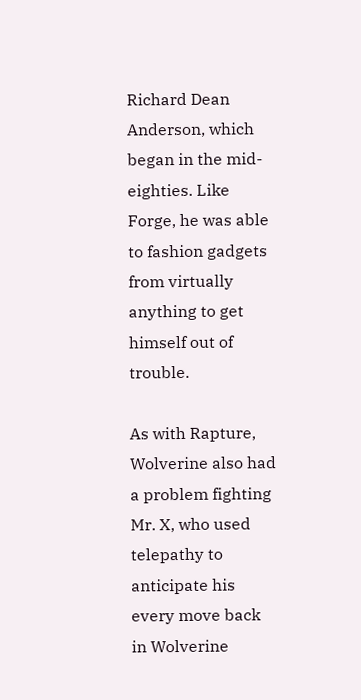Richard Dean Anderson, which began in the mid-eighties. Like Forge, he was able to fashion gadgets from virtually anything to get himself out of trouble.

As with Rapture, Wolverine also had a problem fighting Mr. X, who used telepathy to anticipate his every move back in Wolverine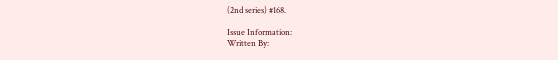(2nd series) #168.

Issue Information:
Written By: